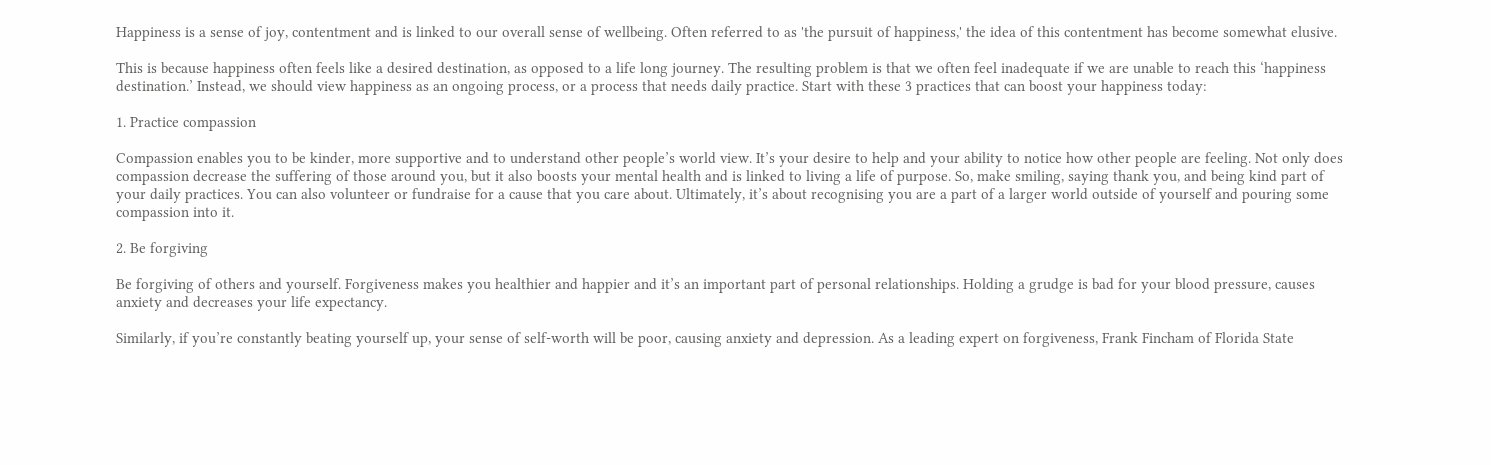Happiness is a sense of joy, contentment and is linked to our overall sense of wellbeing. Often referred to as 'the pursuit of happiness,' the idea of this contentment has become somewhat elusive.

This is because happiness often feels like a desired destination, as opposed to a life long journey. The resulting problem is that we often feel inadequate if we are unable to reach this ‘happiness destination.’ Instead, we should view happiness as an ongoing process, or a process that needs daily practice. Start with these 3 practices that can boost your happiness today:

1. Practice compassion

Compassion enables you to be kinder, more supportive and to understand other people’s world view. It’s your desire to help and your ability to notice how other people are feeling. Not only does compassion decrease the suffering of those around you, but it also boosts your mental health and is linked to living a life of purpose. So, make smiling, saying thank you, and being kind part of your daily practices. You can also volunteer or fundraise for a cause that you care about. Ultimately, it’s about recognising you are a part of a larger world outside of yourself and pouring some compassion into it.

2. Be forgiving

Be forgiving of others and yourself. Forgiveness makes you healthier and happier and it’s an important part of personal relationships. Holding a grudge is bad for your blood pressure, causes anxiety and decreases your life expectancy.

Similarly, if you’re constantly beating yourself up, your sense of self-worth will be poor, causing anxiety and depression. As a leading expert on forgiveness, Frank Fincham of Florida State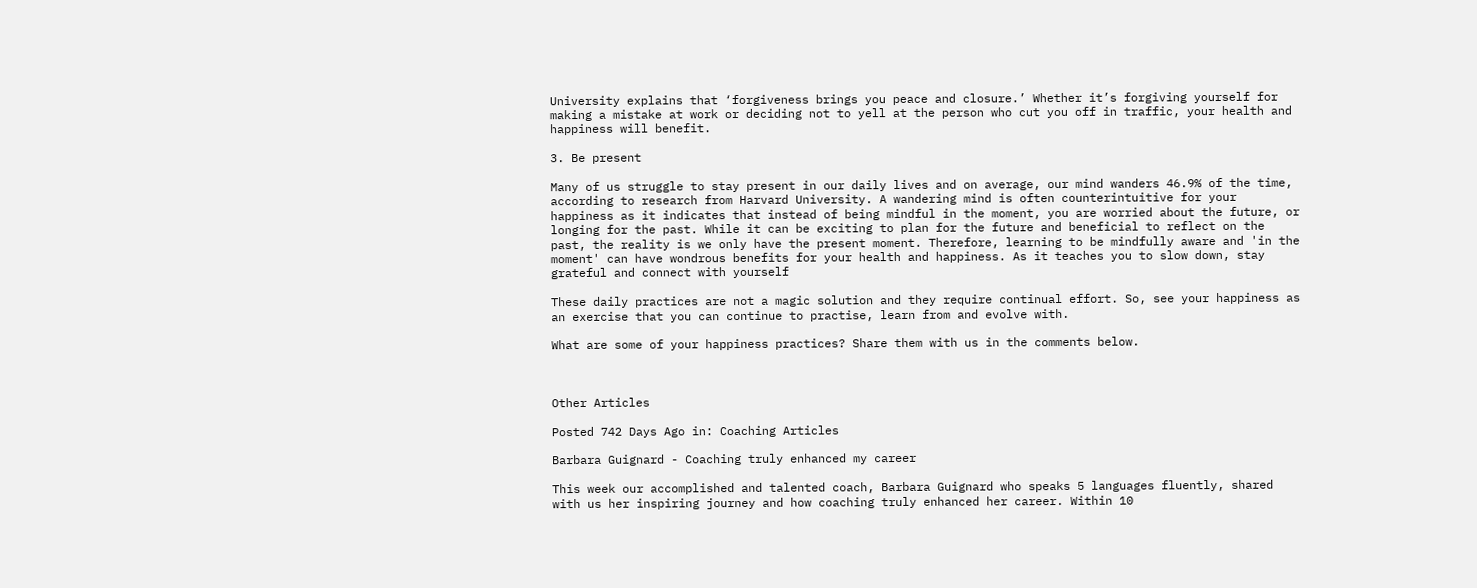University explains that ‘forgiveness brings you peace and closure.’ Whether it’s forgiving yourself for making a mistake at work or deciding not to yell at the person who cut you off in traffic, your health and happiness will benefit.

3. Be present

Many of us struggle to stay present in our daily lives and on average, our mind wanders 46.9% of the time, according to research from Harvard University. A wandering mind is often counterintuitive for your happiness as it indicates that instead of being mindful in the moment, you are worried about the future, or longing for the past. While it can be exciting to plan for the future and beneficial to reflect on the past, the reality is we only have the present moment. Therefore, learning to be mindfully aware and 'in the moment' can have wondrous benefits for your health and happiness. As it teaches you to slow down, stay grateful and connect with yourself

These daily practices are not a magic solution and they require continual effort. So, see your happiness as an exercise that you can continue to practise, learn from and evolve with.

What are some of your happiness practices? Share them with us in the comments below.



Other Articles

Posted 742 Days Ago in: Coaching Articles

Barbara Guignard - Coaching truly enhanced my career

This week our accomplished and talented coach, Barbara Guignard who speaks 5 languages fluently, shared with us her inspiring journey and how coaching truly enhanced her career. Within 10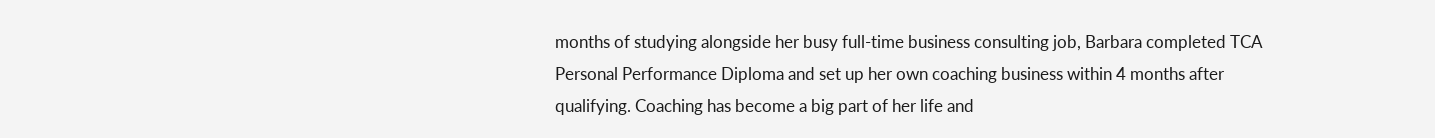months of studying alongside her busy full-time business consulting job, Barbara completed TCA Personal Performance Diploma and set up her own coaching business within 4 months after qualifying. Coaching has become a big part of her life and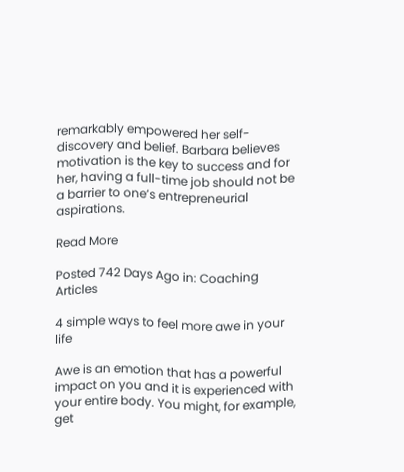remarkably empowered her self-discovery and belief. Barbara believes motivation is the key to success and for her, having a full-time job should not be a barrier to one’s entrepreneurial aspirations.

Read More

Posted 742 Days Ago in: Coaching Articles

4 simple ways to feel more awe in your life

Awe is an emotion that has a powerful impact on you and it is experienced with your entire body. You might, for example, get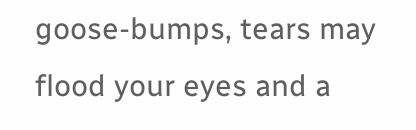goose-bumps, tears may flood your eyes and a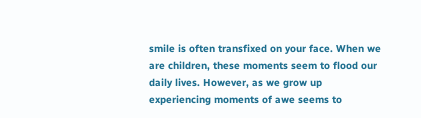smile is often transfixed on your face. When we are children, these moments seem to flood our daily lives. However, as we grow up experiencing moments of awe seems to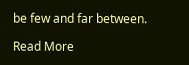be few and far between.

Read More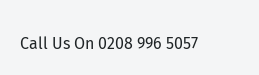Call Us On 0208 996 5057